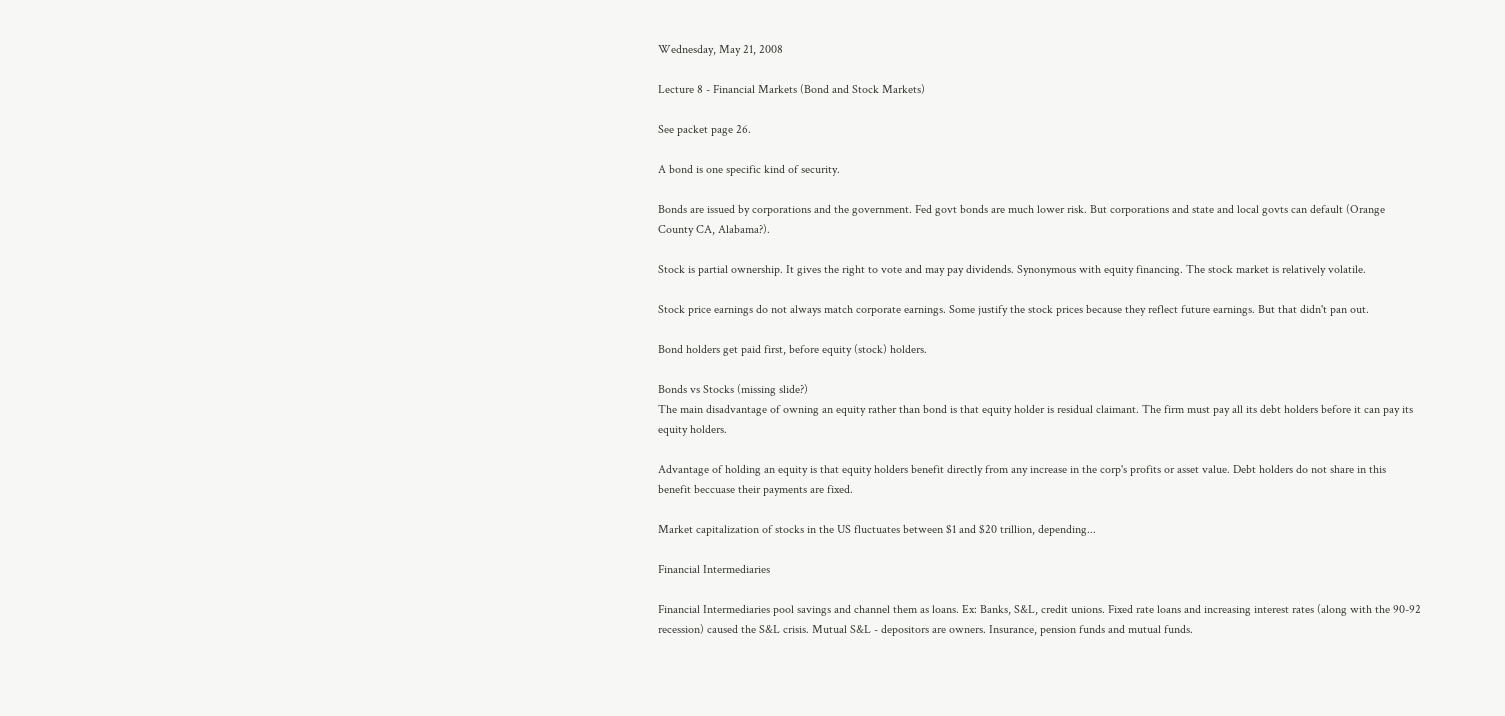Wednesday, May 21, 2008

Lecture 8 - Financial Markets (Bond and Stock Markets)

See packet page 26.

A bond is one specific kind of security.

Bonds are issued by corporations and the government. Fed govt bonds are much lower risk. But corporations and state and local govts can default (Orange County CA, Alabama?).

Stock is partial ownership. It gives the right to vote and may pay dividends. Synonymous with equity financing. The stock market is relatively volatile.

Stock price earnings do not always match corporate earnings. Some justify the stock prices because they reflect future earnings. But that didn't pan out.

Bond holders get paid first, before equity (stock) holders.

Bonds vs Stocks (missing slide?)
The main disadvantage of owning an equity rather than bond is that equity holder is residual claimant. The firm must pay all its debt holders before it can pay its equity holders.

Advantage of holding an equity is that equity holders benefit directly from any increase in the corp's profits or asset value. Debt holders do not share in this benefit beccuase their payments are fixed.

Market capitalization of stocks in the US fluctuates between $1 and $20 trillion, depending...

Financial Intermediaries

Financial Intermediaries pool savings and channel them as loans. Ex: Banks, S&L, credit unions. Fixed rate loans and increasing interest rates (along with the 90-92 recession) caused the S&L crisis. Mutual S&L - depositors are owners. Insurance, pension funds and mutual funds.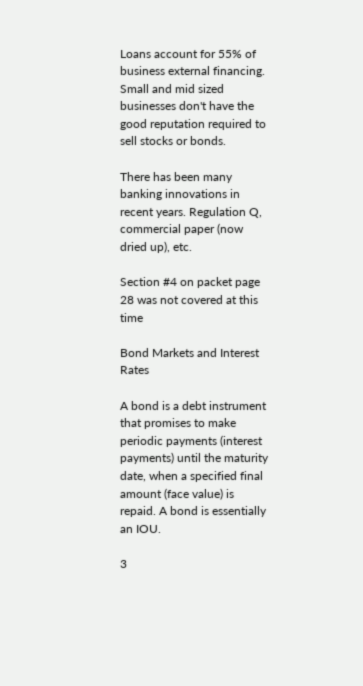Loans account for 55% of business external financing. Small and mid sized businesses don't have the good reputation required to sell stocks or bonds.

There has been many banking innovations in recent years. Regulation Q, commercial paper (now dried up), etc.

Section #4 on packet page 28 was not covered at this time

Bond Markets and Interest Rates

A bond is a debt instrument that promises to make periodic payments (interest payments) until the maturity date, when a specified final amount (face value) is repaid. A bond is essentially an IOU.

3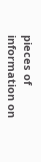pieces of information on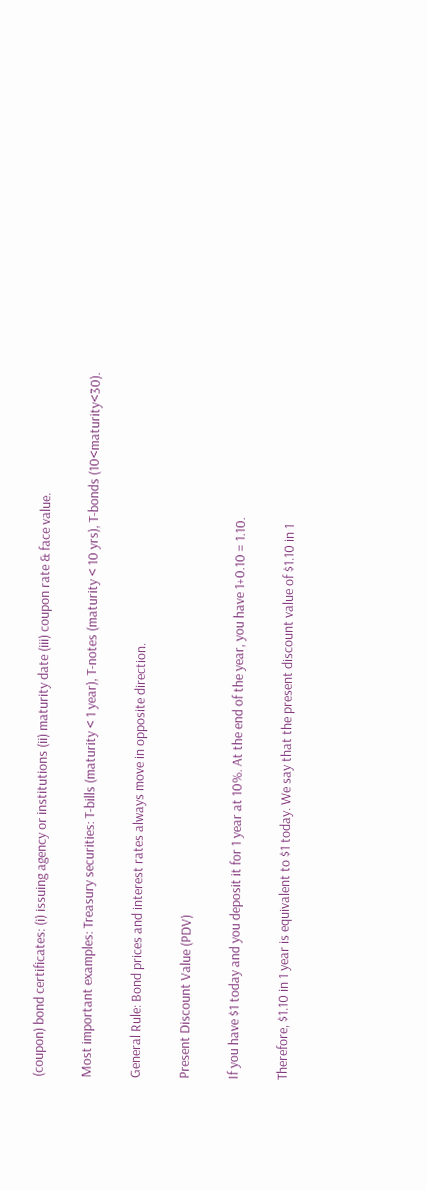(coupon) bond certificates: (i) issuing agency or institutions (ii) maturity date (iii) coupon rate & face value.

Most important examples: Treasury securities: T-bills (maturity < 1 year), T-notes (maturity < 10 yrs), T-bonds (10<maturity<30).

General Rule: Bond prices and interest rates always move in opposite direction.

Present Discount Value (PDV)

If you have $1 today and you deposit it for 1 year at 10%. At the end of the year, you have 1+0.10 = 1.10.

Therefore, $1.10 in 1 year is equivalent to $1 today. We say that the present discount value of $1.10 in 1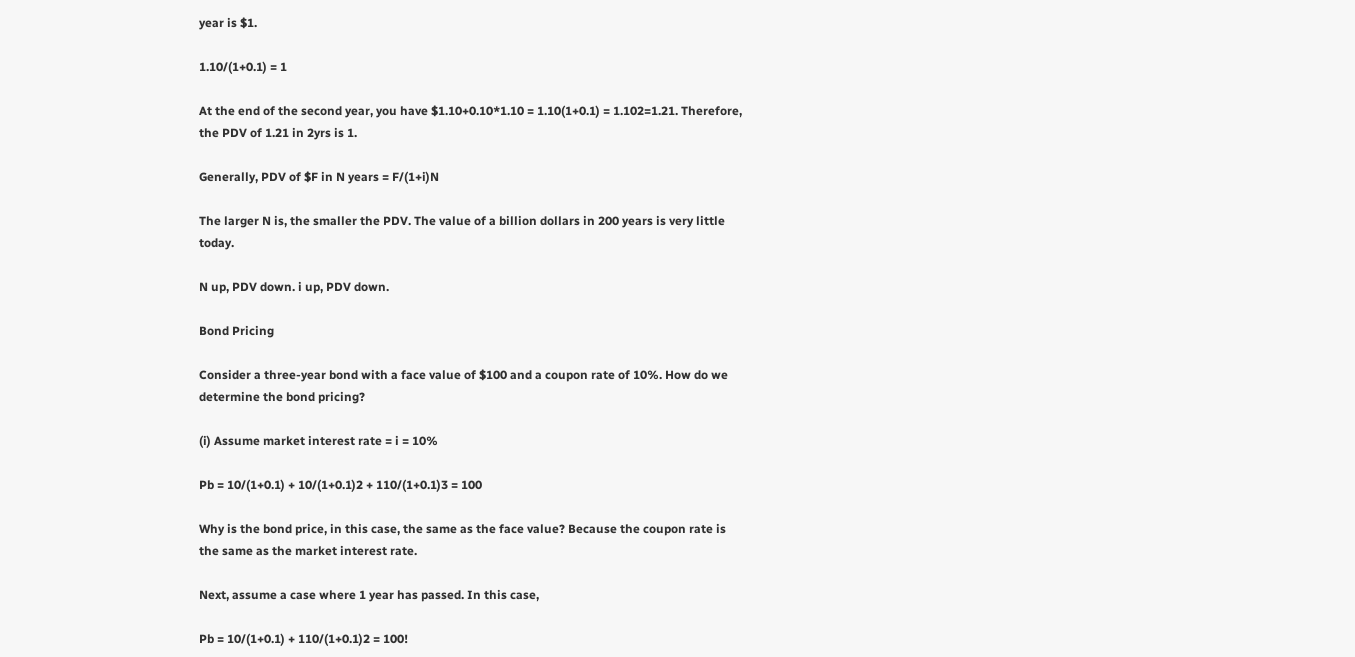year is $1.

1.10/(1+0.1) = 1

At the end of the second year, you have $1.10+0.10*1.10 = 1.10(1+0.1) = 1.102=1.21. Therefore, the PDV of 1.21 in 2yrs is 1.

Generally, PDV of $F in N years = F/(1+i)N

The larger N is, the smaller the PDV. The value of a billion dollars in 200 years is very little today.

N up, PDV down. i up, PDV down.

Bond Pricing

Consider a three-year bond with a face value of $100 and a coupon rate of 10%. How do we determine the bond pricing?

(i) Assume market interest rate = i = 10%

Pb = 10/(1+0.1) + 10/(1+0.1)2 + 110/(1+0.1)3 = 100

Why is the bond price, in this case, the same as the face value? Because the coupon rate is the same as the market interest rate.

Next, assume a case where 1 year has passed. In this case,

Pb = 10/(1+0.1) + 110/(1+0.1)2 = 100!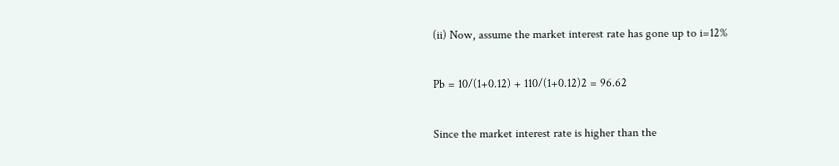(ii) Now, assume the market interest rate has gone up to i=12%

Pb = 10/(1+0.12) + 110/(1+0.12)2 = 96.62

Since the market interest rate is higher than the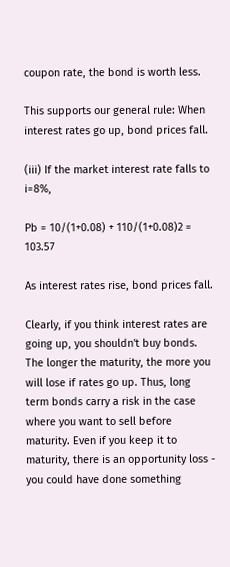coupon rate, the bond is worth less.

This supports our general rule: When interest rates go up, bond prices fall.

(iii) If the market interest rate falls to i=8%,

Pb = 10/(1+0.08) + 110/(1+0.08)2 = 103.57

As interest rates rise, bond prices fall.

Clearly, if you think interest rates are going up, you shouldn't buy bonds. The longer the maturity, the more you will lose if rates go up. Thus, long term bonds carry a risk in the case where you want to sell before maturity. Even if you keep it to maturity, there is an opportunity loss - you could have done something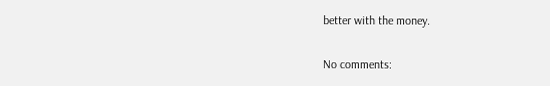better with the money.

No comments: